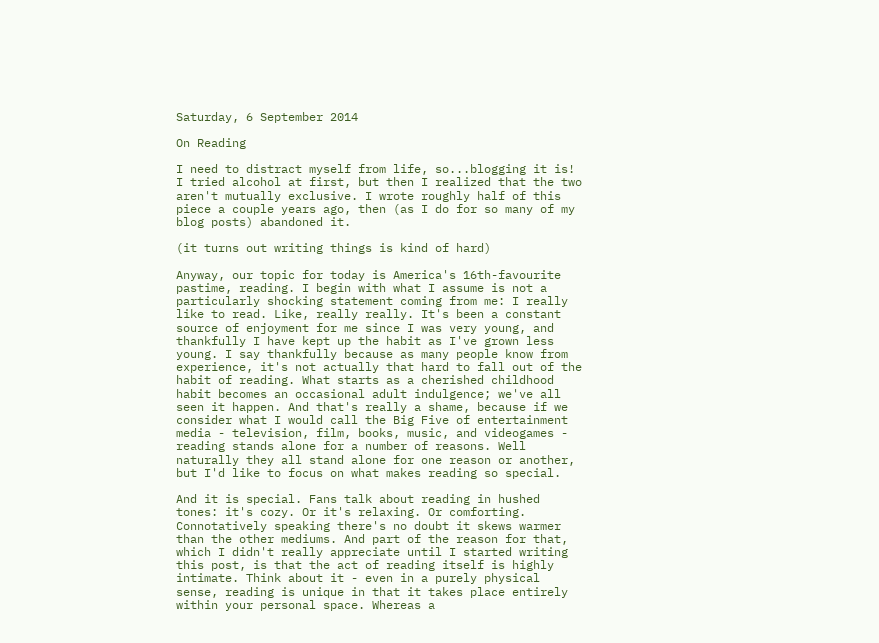Saturday, 6 September 2014

On Reading

I need to distract myself from life, so...blogging it is! I tried alcohol at first, but then I realized that the two aren't mutually exclusive. I wrote roughly half of this piece a couple years ago, then (as I do for so many of my blog posts) abandoned it.

(it turns out writing things is kind of hard)

Anyway, our topic for today is America's 16th-favourite pastime, reading. I begin with what I assume is not a particularly shocking statement coming from me: I really like to read. Like, really really. It's been a constant source of enjoyment for me since I was very young, and thankfully I have kept up the habit as I've grown less young. I say thankfully because as many people know from experience, it's not actually that hard to fall out of the habit of reading. What starts as a cherished childhood habit becomes an occasional adult indulgence; we've all seen it happen. And that's really a shame, because if we consider what I would call the Big Five of entertainment media - television, film, books, music, and videogames - reading stands alone for a number of reasons. Well naturally they all stand alone for one reason or another, but I'd like to focus on what makes reading so special.

And it is special. Fans talk about reading in hushed tones: it's cozy. Or it's relaxing. Or comforting. Connotatively speaking there's no doubt it skews warmer than the other mediums. And part of the reason for that, which I didn't really appreciate until I started writing this post, is that the act of reading itself is highly intimate. Think about it - even in a purely physical sense, reading is unique in that it takes place entirely within your personal space. Whereas a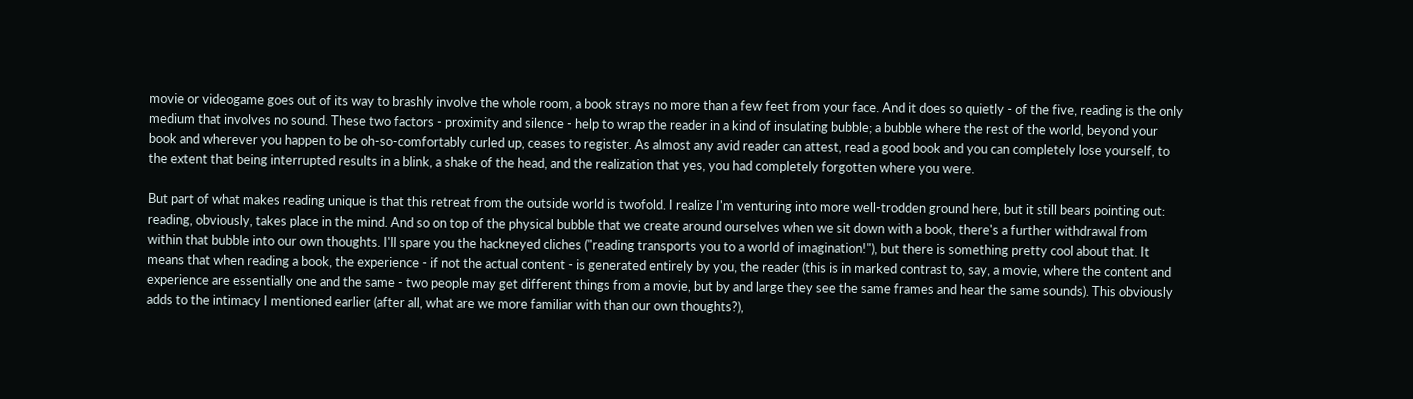movie or videogame goes out of its way to brashly involve the whole room, a book strays no more than a few feet from your face. And it does so quietly - of the five, reading is the only medium that involves no sound. These two factors - proximity and silence - help to wrap the reader in a kind of insulating bubble; a bubble where the rest of the world, beyond your book and wherever you happen to be oh-so-comfortably curled up, ceases to register. As almost any avid reader can attest, read a good book and you can completely lose yourself, to the extent that being interrupted results in a blink, a shake of the head, and the realization that yes, you had completely forgotten where you were.

But part of what makes reading unique is that this retreat from the outside world is twofold. I realize I'm venturing into more well-trodden ground here, but it still bears pointing out: reading, obviously, takes place in the mind. And so on top of the physical bubble that we create around ourselves when we sit down with a book, there's a further withdrawal from within that bubble into our own thoughts. I'll spare you the hackneyed cliches ("reading transports you to a world of imagination!"), but there is something pretty cool about that. It means that when reading a book, the experience - if not the actual content - is generated entirely by you, the reader (this is in marked contrast to, say, a movie, where the content and experience are essentially one and the same - two people may get different things from a movie, but by and large they see the same frames and hear the same sounds). This obviously adds to the intimacy I mentioned earlier (after all, what are we more familiar with than our own thoughts?),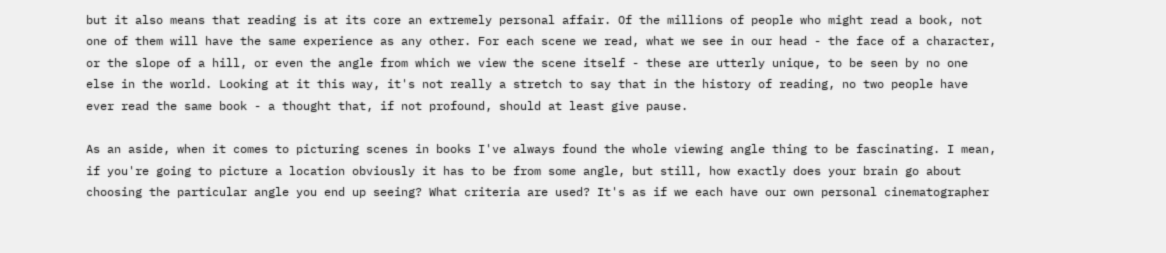but it also means that reading is at its core an extremely personal affair. Of the millions of people who might read a book, not one of them will have the same experience as any other. For each scene we read, what we see in our head - the face of a character, or the slope of a hill, or even the angle from which we view the scene itself - these are utterly unique, to be seen by no one else in the world. Looking at it this way, it's not really a stretch to say that in the history of reading, no two people have ever read the same book - a thought that, if not profound, should at least give pause.

As an aside, when it comes to picturing scenes in books I've always found the whole viewing angle thing to be fascinating. I mean, if you're going to picture a location obviously it has to be from some angle, but still, how exactly does your brain go about choosing the particular angle you end up seeing? What criteria are used? It's as if we each have our own personal cinematographer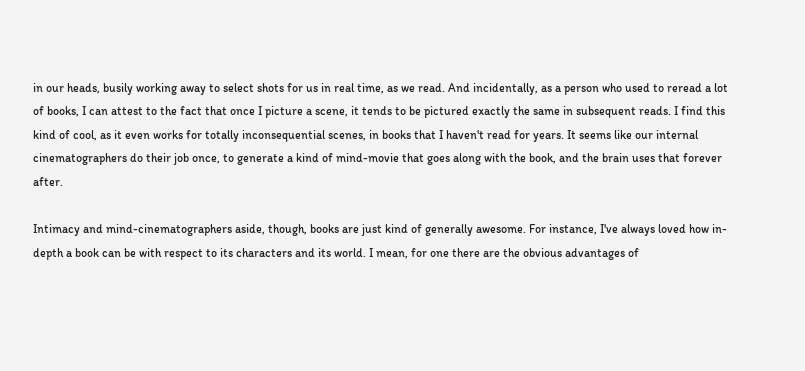in our heads, busily working away to select shots for us in real time, as we read. And incidentally, as a person who used to reread a lot of books, I can attest to the fact that once I picture a scene, it tends to be pictured exactly the same in subsequent reads. I find this kind of cool, as it even works for totally inconsequential scenes, in books that I haven't read for years. It seems like our internal cinematographers do their job once, to generate a kind of mind-movie that goes along with the book, and the brain uses that forever after.

Intimacy and mind-cinematographers aside, though, books are just kind of generally awesome. For instance, I've always loved how in-depth a book can be with respect to its characters and its world. I mean, for one there are the obvious advantages of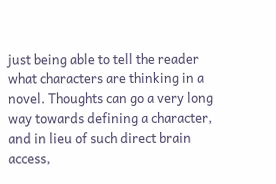just being able to tell the reader what characters are thinking in a novel. Thoughts can go a very long way towards defining a character, and in lieu of such direct brain access,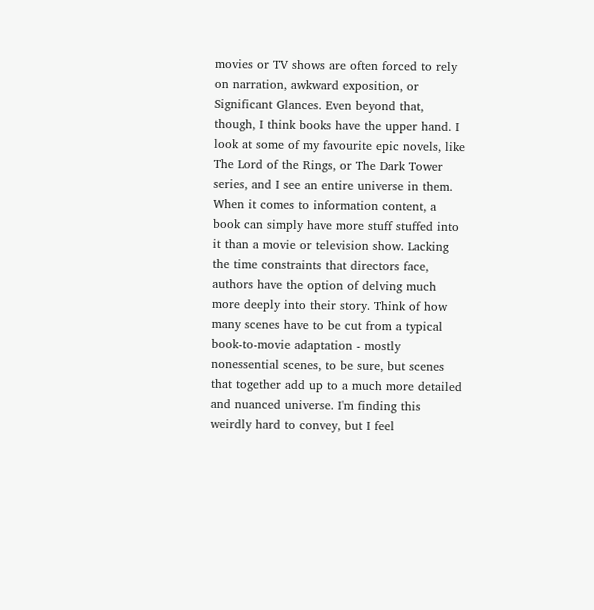movies or TV shows are often forced to rely on narration, awkward exposition, or Significant Glances. Even beyond that, though, I think books have the upper hand. I look at some of my favourite epic novels, like The Lord of the Rings, or The Dark Tower series, and I see an entire universe in them. When it comes to information content, a book can simply have more stuff stuffed into it than a movie or television show. Lacking the time constraints that directors face, authors have the option of delving much more deeply into their story. Think of how many scenes have to be cut from a typical book-to-movie adaptation - mostly nonessential scenes, to be sure, but scenes that together add up to a much more detailed and nuanced universe. I'm finding this weirdly hard to convey, but I feel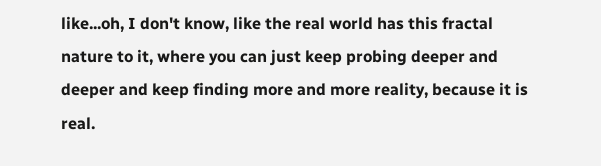like...oh, I don't know, like the real world has this fractal nature to it, where you can just keep probing deeper and deeper and keep finding more and more reality, because it is real.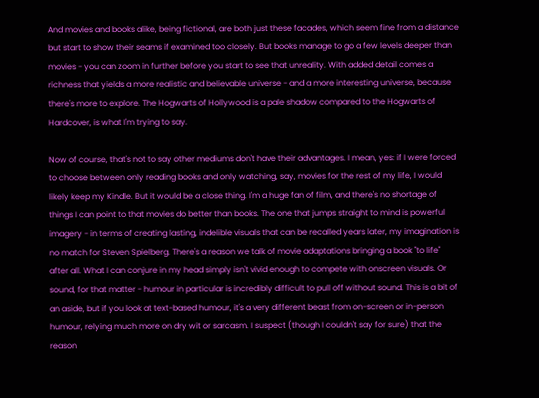And movies and books alike, being fictional, are both just these facades, which seem fine from a distance but start to show their seams if examined too closely. But books manage to go a few levels deeper than movies - you can zoom in further before you start to see that unreality. With added detail comes a richness that yields a more realistic and believable universe - and a more interesting universe, because there's more to explore. The Hogwarts of Hollywood is a pale shadow compared to the Hogwarts of Hardcover, is what I'm trying to say.

Now of course, that's not to say other mediums don't have their advantages. I mean, yes: if I were forced to choose between only reading books and only watching, say, movies for the rest of my life, I would likely keep my Kindle. But it would be a close thing. I'm a huge fan of film, and there's no shortage of things I can point to that movies do better than books. The one that jumps straight to mind is powerful imagery - in terms of creating lasting, indelible visuals that can be recalled years later, my imagination is no match for Steven Spielberg. There's a reason we talk of movie adaptations bringing a book "to life" after all. What I can conjure in my head simply isn't vivid enough to compete with onscreen visuals. Or sound, for that matter - humour in particular is incredibly difficult to pull off without sound. This is a bit of an aside, but if you look at text-based humour, it's a very different beast from on-screen or in-person humour, relying much more on dry wit or sarcasm. I suspect (though I couldn't say for sure) that the reason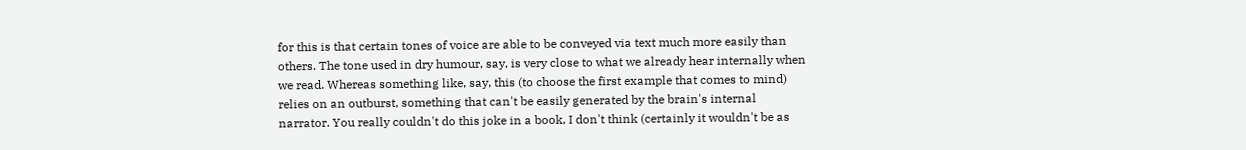for this is that certain tones of voice are able to be conveyed via text much more easily than others. The tone used in dry humour, say, is very close to what we already hear internally when we read. Whereas something like, say, this (to choose the first example that comes to mind) relies on an outburst, something that can't be easily generated by the brain's internal narrator. You really couldn't do this joke in a book, I don't think (certainly it wouldn't be as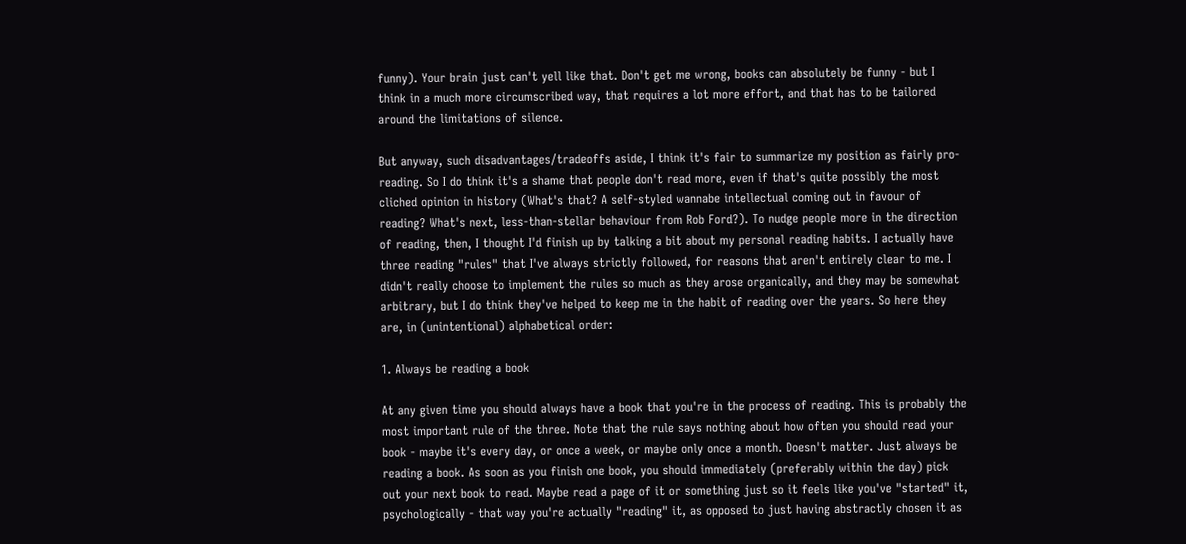funny). Your brain just can't yell like that. Don't get me wrong, books can absolutely be funny - but I think in a much more circumscribed way, that requires a lot more effort, and that has to be tailored around the limitations of silence.

But anyway, such disadvantages/tradeoffs aside, I think it's fair to summarize my position as fairly pro-reading. So I do think it's a shame that people don't read more, even if that's quite possibly the most cliched opinion in history (What's that? A self-styled wannabe intellectual coming out in favour of reading? What's next, less-than-stellar behaviour from Rob Ford?). To nudge people more in the direction of reading, then, I thought I'd finish up by talking a bit about my personal reading habits. I actually have three reading "rules" that I've always strictly followed, for reasons that aren't entirely clear to me. I didn't really choose to implement the rules so much as they arose organically, and they may be somewhat arbitrary, but I do think they've helped to keep me in the habit of reading over the years. So here they are, in (unintentional) alphabetical order:

1. Always be reading a book

At any given time you should always have a book that you're in the process of reading. This is probably the most important rule of the three. Note that the rule says nothing about how often you should read your book - maybe it's every day, or once a week, or maybe only once a month. Doesn't matter. Just always be reading a book. As soon as you finish one book, you should immediately (preferably within the day) pick out your next book to read. Maybe read a page of it or something just so it feels like you've "started" it, psychologically - that way you're actually "reading" it, as opposed to just having abstractly chosen it as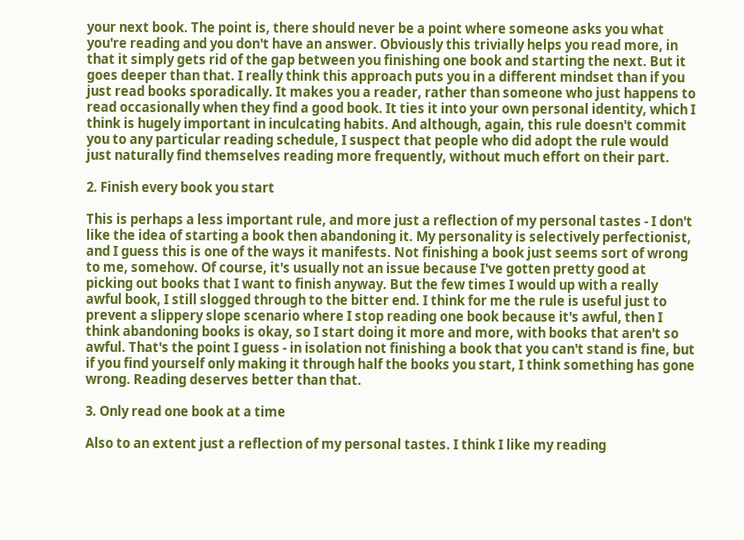your next book. The point is, there should never be a point where someone asks you what you're reading and you don't have an answer. Obviously this trivially helps you read more, in that it simply gets rid of the gap between you finishing one book and starting the next. But it goes deeper than that. I really think this approach puts you in a different mindset than if you just read books sporadically. It makes you a reader, rather than someone who just happens to read occasionally when they find a good book. It ties it into your own personal identity, which I think is hugely important in inculcating habits. And although, again, this rule doesn't commit you to any particular reading schedule, I suspect that people who did adopt the rule would just naturally find themselves reading more frequently, without much effort on their part.

2. Finish every book you start

This is perhaps a less important rule, and more just a reflection of my personal tastes - I don't like the idea of starting a book then abandoning it. My personality is selectively perfectionist, and I guess this is one of the ways it manifests. Not finishing a book just seems sort of wrong to me, somehow. Of course, it's usually not an issue because I've gotten pretty good at picking out books that I want to finish anyway. But the few times I would up with a really awful book, I still slogged through to the bitter end. I think for me the rule is useful just to prevent a slippery slope scenario where I stop reading one book because it's awful, then I think abandoning books is okay, so I start doing it more and more, with books that aren't so awful. That's the point I guess - in isolation not finishing a book that you can't stand is fine, but if you find yourself only making it through half the books you start, I think something has gone wrong. Reading deserves better than that.

3. Only read one book at a time

Also to an extent just a reflection of my personal tastes. I think I like my reading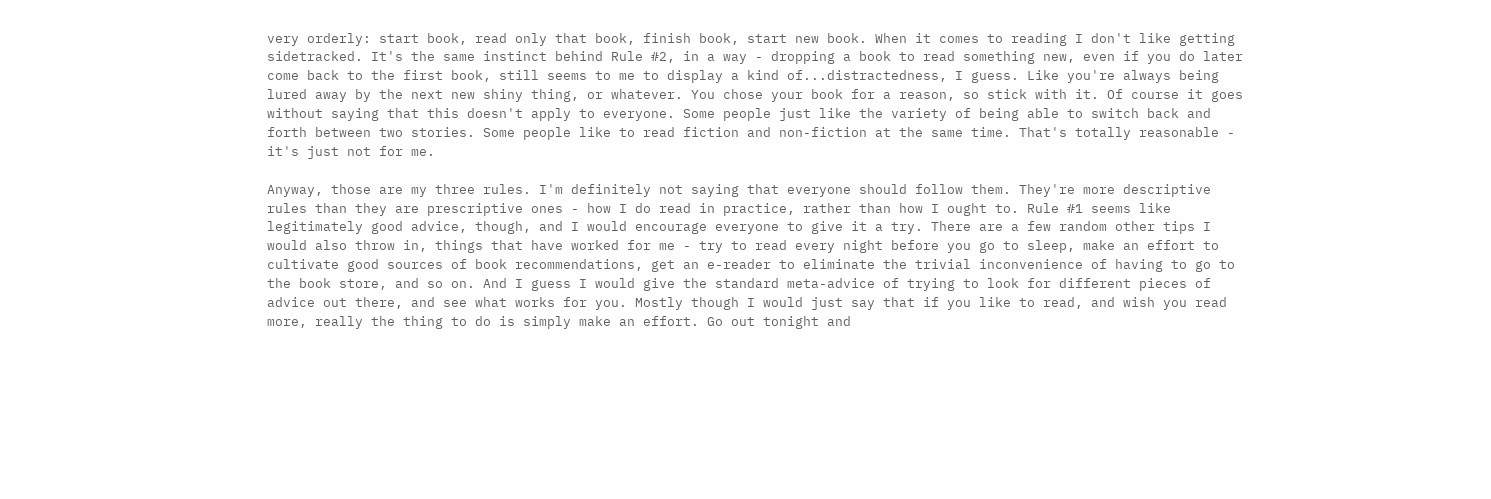very orderly: start book, read only that book, finish book, start new book. When it comes to reading I don't like getting sidetracked. It's the same instinct behind Rule #2, in a way - dropping a book to read something new, even if you do later come back to the first book, still seems to me to display a kind of...distractedness, I guess. Like you're always being lured away by the next new shiny thing, or whatever. You chose your book for a reason, so stick with it. Of course it goes without saying that this doesn't apply to everyone. Some people just like the variety of being able to switch back and forth between two stories. Some people like to read fiction and non-fiction at the same time. That's totally reasonable - it's just not for me.

Anyway, those are my three rules. I'm definitely not saying that everyone should follow them. They're more descriptive rules than they are prescriptive ones - how I do read in practice, rather than how I ought to. Rule #1 seems like legitimately good advice, though, and I would encourage everyone to give it a try. There are a few random other tips I would also throw in, things that have worked for me - try to read every night before you go to sleep, make an effort to cultivate good sources of book recommendations, get an e-reader to eliminate the trivial inconvenience of having to go to the book store, and so on. And I guess I would give the standard meta-advice of trying to look for different pieces of advice out there, and see what works for you. Mostly though I would just say that if you like to read, and wish you read more, really the thing to do is simply make an effort. Go out tonight and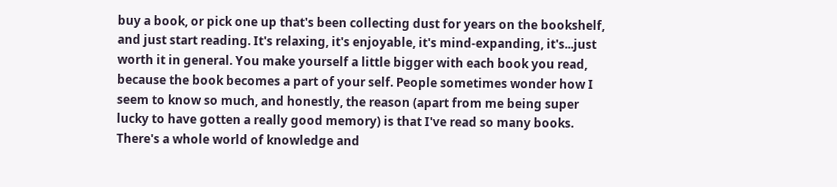buy a book, or pick one up that's been collecting dust for years on the bookshelf, and just start reading. It's relaxing, it's enjoyable, it's mind-expanding, it's...just worth it in general. You make yourself a little bigger with each book you read, because the book becomes a part of your self. People sometimes wonder how I seem to know so much, and honestly, the reason (apart from me being super lucky to have gotten a really good memory) is that I've read so many books. There's a whole world of knowledge and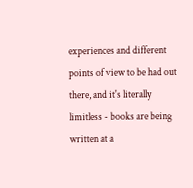experiences and different points of view to be had out there, and it's literally limitless - books are being written at a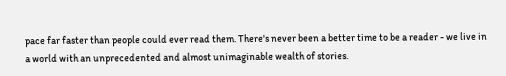pace far faster than people could ever read them. There's never been a better time to be a reader - we live in a world with an unprecedented and almost unimaginable wealth of stories.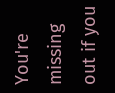You're missing out if you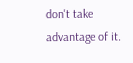don't take advantage of it.